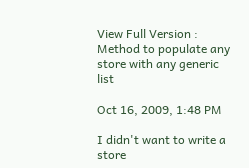View Full Version : Method to populate any store with any generic list

Oct 16, 2009, 1:48 PM

I didn't want to write a store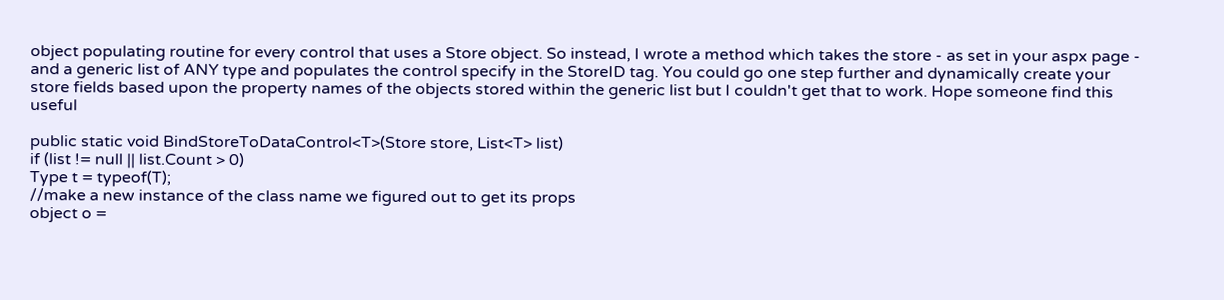object populating routine for every control that uses a Store object. So instead, I wrote a method which takes the store - as set in your aspx page - and a generic list of ANY type and populates the control specify in the StoreID tag. You could go one step further and dynamically create your store fields based upon the property names of the objects stored within the generic list but I couldn't get that to work. Hope someone find this useful

public static void BindStoreToDataControl<T>(Store store, List<T> list)
if (list != null || list.Count > 0)
Type t = typeof(T);
//make a new instance of the class name we figured out to get its props
object o =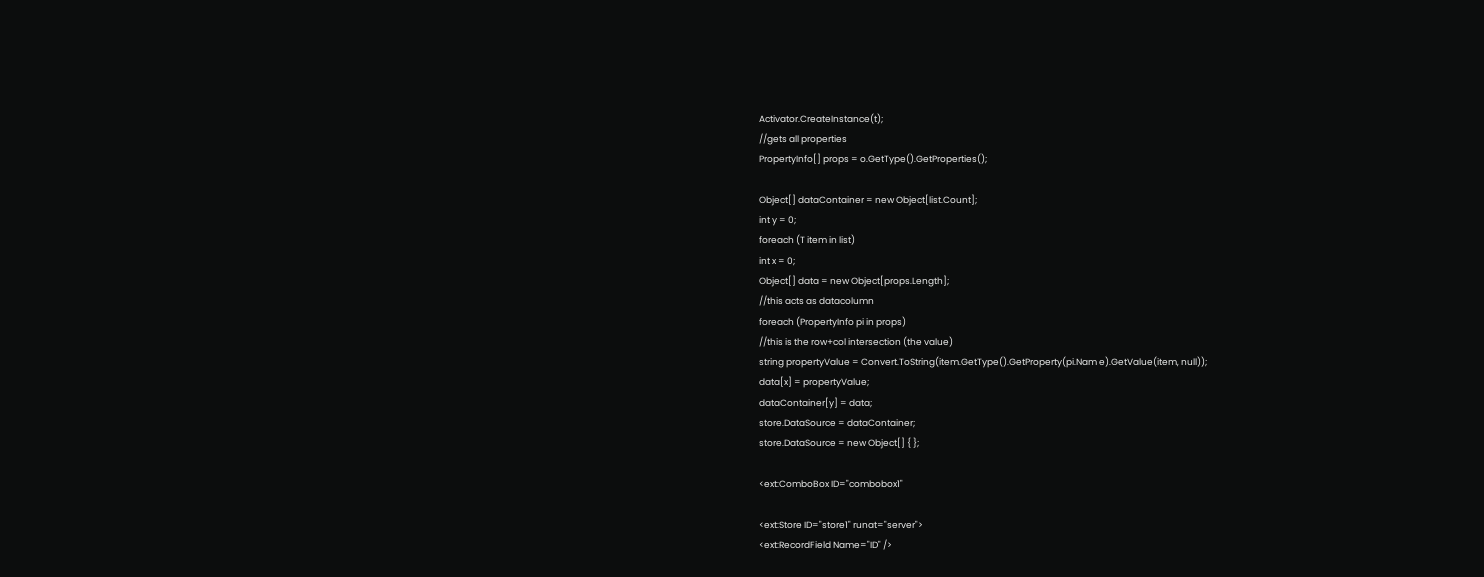Activator.CreateInstance(t);
//gets all properties
PropertyInfo[] props = o.GetType().GetProperties();

Object[] dataContainer = new Object[list.Count];
int y = 0;
foreach (T item in list)
int x = 0;
Object[] data = new Object[props.Length];
//this acts as datacolumn
foreach (PropertyInfo pi in props)
//this is the row+col intersection (the value)
string propertyValue = Convert.ToString(item.GetType().GetProperty(pi.Nam e).GetValue(item, null));
data[x] = propertyValue;
dataContainer[y] = data;
store.DataSource = dataContainer;
store.DataSource = new Object[] { };

<ext:ComboBox ID="combobox1"

<ext:Store ID="store1" runat="server">
<ext:RecordField Name="ID" />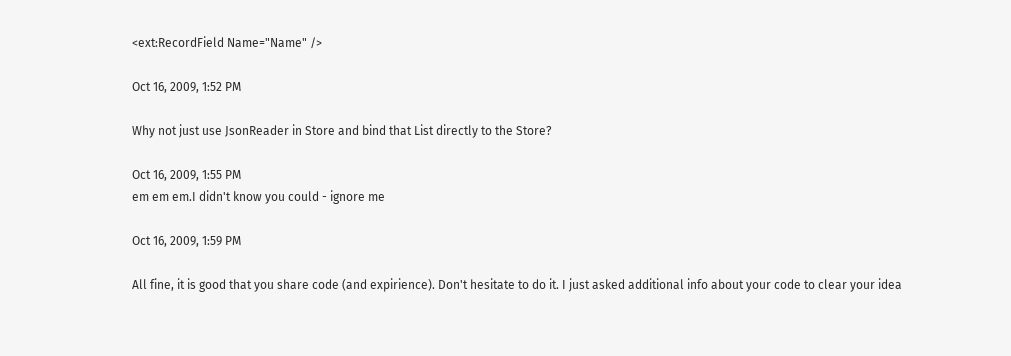<ext:RecordField Name="Name" />

Oct 16, 2009, 1:52 PM

Why not just use JsonReader in Store and bind that List directly to the Store?

Oct 16, 2009, 1:55 PM
em em em.I didn't know you could - ignore me

Oct 16, 2009, 1:59 PM

All fine, it is good that you share code (and expirience). Don't hesitate to do it. I just asked additional info about your code to clear your idea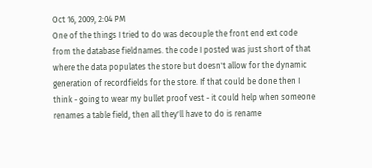Oct 16, 2009, 2:04 PM
One of the things I tried to do was decouple the front end ext code from the database fieldnames. the code I posted was just short of that where the data populates the store but doesn't allow for the dynamic generation of recordfields for the store. If that could be done then I think - going to wear my bullet proof vest - it could help when someone renames a table field, then all they'll have to do is rename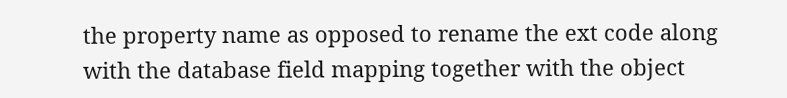the property name as opposed to rename the ext code along with the database field mapping together with the object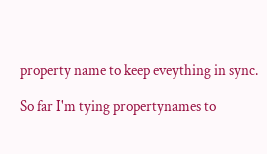property name to keep eveything in sync.

So far I'm tying propertynames to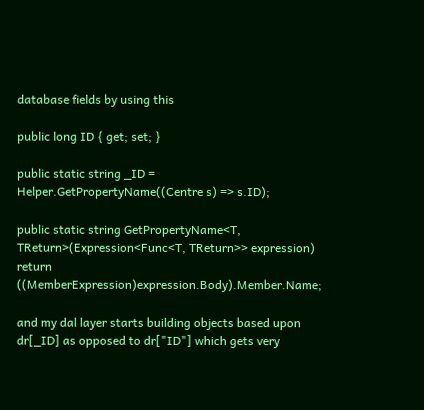database fields by using this

public long ID { get; set; }

public static string _ID = Helper.GetPropertyName((Centre s) => s.ID);

public static string GetPropertyName<T, TReturn>(Expression<Func<T, TReturn>> expression)
return ((MemberExpression)expression.Body).Member.Name;

and my dal layer starts building objects based upon dr[_ID] as opposed to dr["ID"] which gets very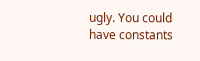ugly. You could have constants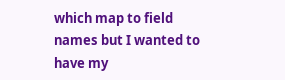which map to field names but I wanted to have my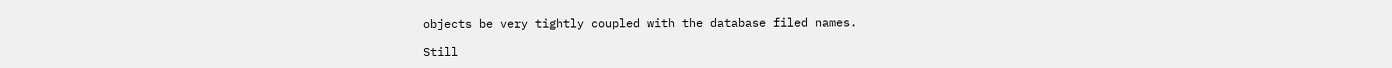objects be very tightly coupled with the database filed names.

Still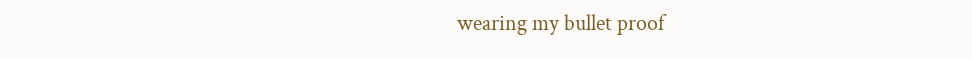wearing my bullet proof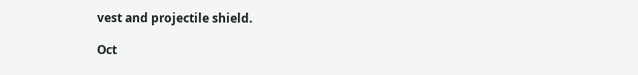vest and projectile shield.

Oct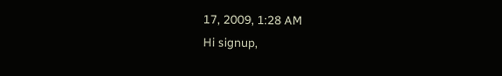17, 2009, 1:28 AM
Hi signup,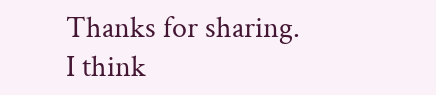Thanks for sharing. I think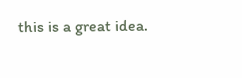this is a great idea.